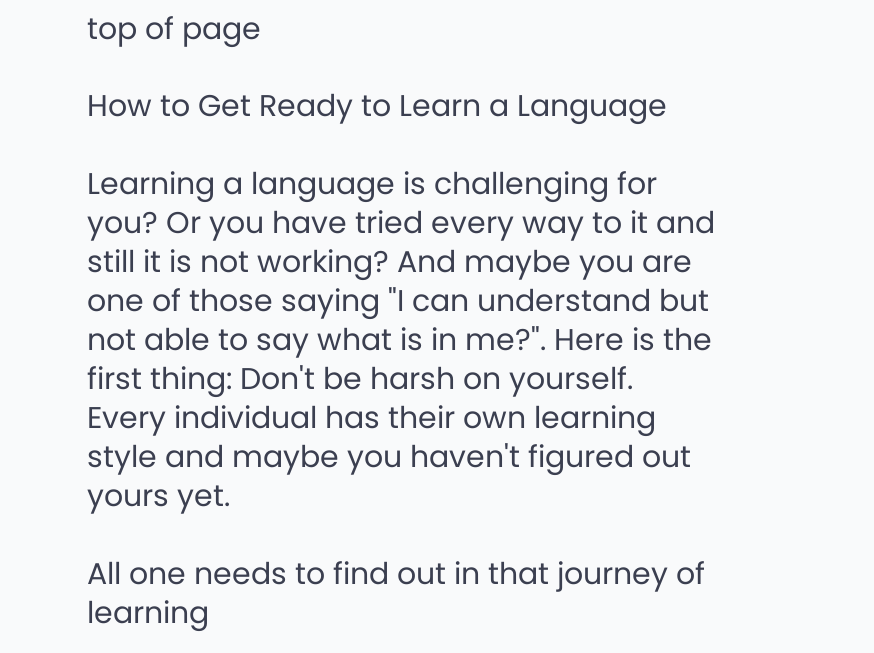top of page

How to Get Ready to Learn a Language

Learning a language is challenging for you? Or you have tried every way to it and still it is not working? And maybe you are one of those saying "I can understand but not able to say what is in me?". Here is the first thing: Don't be harsh on yourself. Every individual has their own learning style and maybe you haven't figured out yours yet.

All one needs to find out in that journey of learning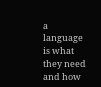a language is what they need and how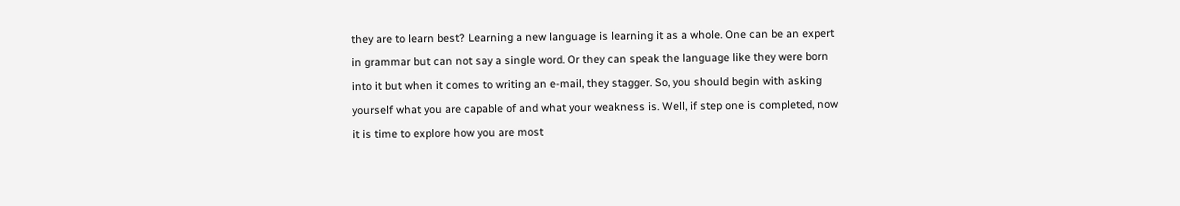they are to learn best? Learning a new language is learning it as a whole. One can be an expert in grammar but can not say a single word. Or they can speak the language like they were born into it but when it comes to writing an e-mail, they stagger. So, you should begin with asking yourself what you are capable of and what your weakness is. Well, if step one is completed, now it is time to explore how you are most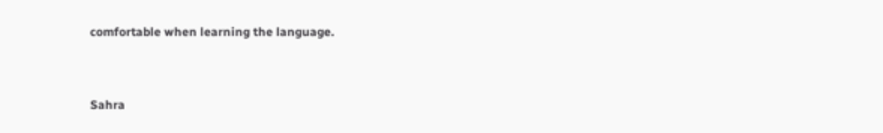comfortable when learning the language.


Sahra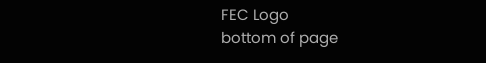FEC Logo
bottom of page